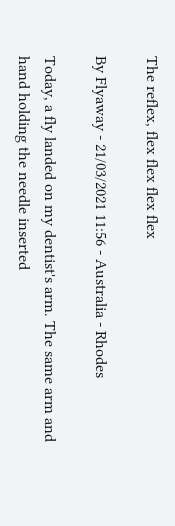The reflex, flex flex flex flex

By Flyaway - 21/03/2021 11:56 - Australia - Rhodes

Today, a fly landed on my dentist's arm. The same arm and hand holding the needle inserted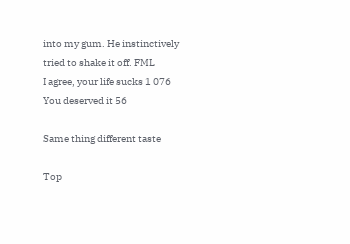into my gum. He instinctively tried to shake it off. FML
I agree, your life sucks 1 076
You deserved it 56

Same thing different taste

Top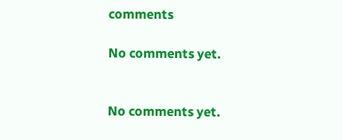comments

No comments yet.


No comments yet.